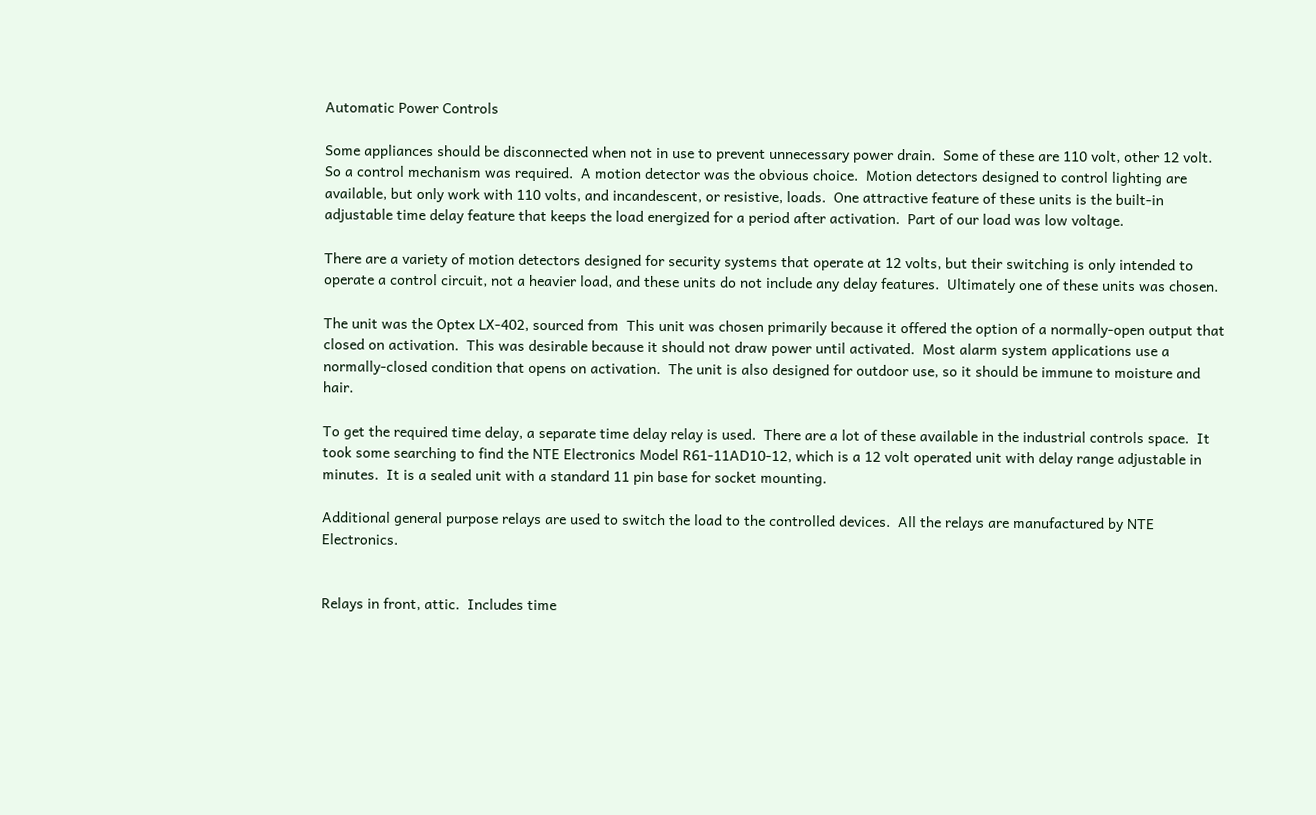Automatic Power Controls

Some appliances should be disconnected when not in use to prevent unnecessary power drain.  Some of these are 110 volt, other 12 volt.  So a control mechanism was required.  A motion detector was the obvious choice.  Motion detectors designed to control lighting are available, but only work with 110 volts, and incandescent, or resistive, loads.  One attractive feature of these units is the built-in adjustable time delay feature that keeps the load energized for a period after activation.  Part of our load was low voltage.

There are a variety of motion detectors designed for security systems that operate at 12 volts, but their switching is only intended to operate a control circuit, not a heavier load, and these units do not include any delay features.  Ultimately one of these units was chosen.

The unit was the Optex LX-402, sourced from  This unit was chosen primarily because it offered the option of a normally-open output that closed on activation.  This was desirable because it should not draw power until activated.  Most alarm system applications use a normally-closed condition that opens on activation.  The unit is also designed for outdoor use, so it should be immune to moisture and hair.

To get the required time delay, a separate time delay relay is used.  There are a lot of these available in the industrial controls space.  It took some searching to find the NTE Electronics Model R61-11AD10-12, which is a 12 volt operated unit with delay range adjustable in minutes.  It is a sealed unit with a standard 11 pin base for socket mounting.

Additional general purpose relays are used to switch the load to the controlled devices.  All the relays are manufactured by NTE Electronics.


Relays in front, attic.  Includes time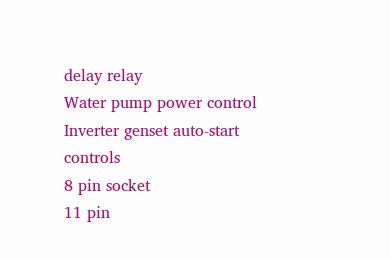delay relay
Water pump power control
Inverter genset auto-start controls
8 pin socket
11 pin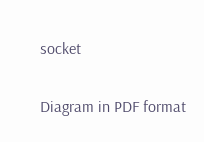socket


Diagram in PDF format